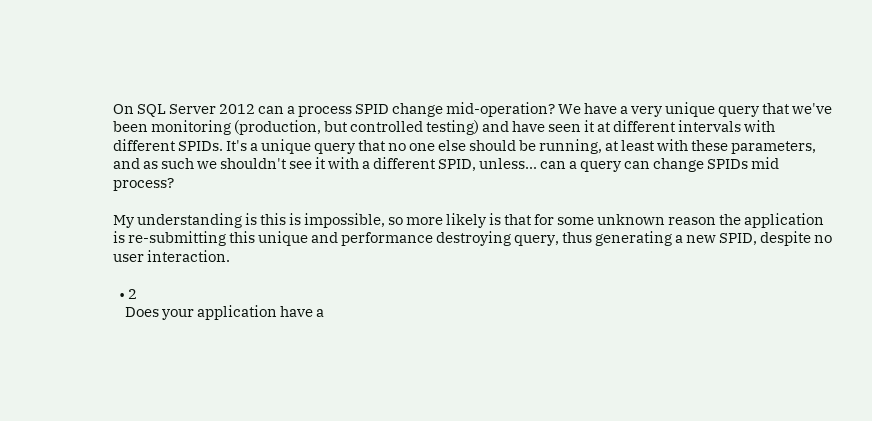On SQL Server 2012 can a process SPID change mid-operation? We have a very unique query that we've been monitoring (production, but controlled testing) and have seen it at different intervals with different SPIDs. It's a unique query that no one else should be running, at least with these parameters, and as such we shouldn't see it with a different SPID, unless... can a query can change SPIDs mid process?

My understanding is this is impossible, so more likely is that for some unknown reason the application is re-submitting this unique and performance destroying query, thus generating a new SPID, despite no user interaction.

  • 2
    Does your application have a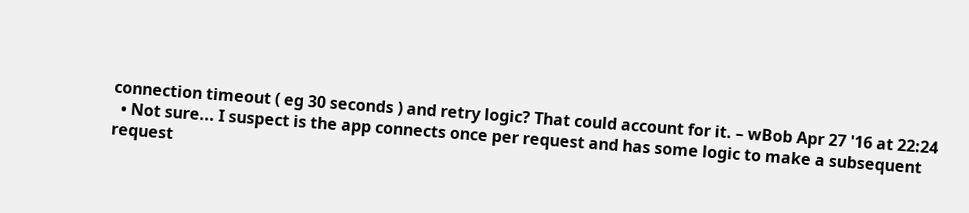connection timeout ( eg 30 seconds ) and retry logic? That could account for it. – wBob Apr 27 '16 at 22:24
  • Not sure... I suspect is the app connects once per request and has some logic to make a subsequent request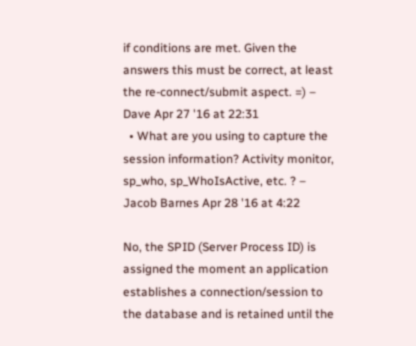if conditions are met. Given the answers this must be correct, at least the re-connect/submit aspect. =) – Dave Apr 27 '16 at 22:31
  • What are you using to capture the session information? Activity monitor, sp_who, sp_WhoIsActive, etc. ? – Jacob Barnes Apr 28 '16 at 4:22

No, the SPID (Server Process ID) is assigned the moment an application establishes a connection/session to the database and is retained until the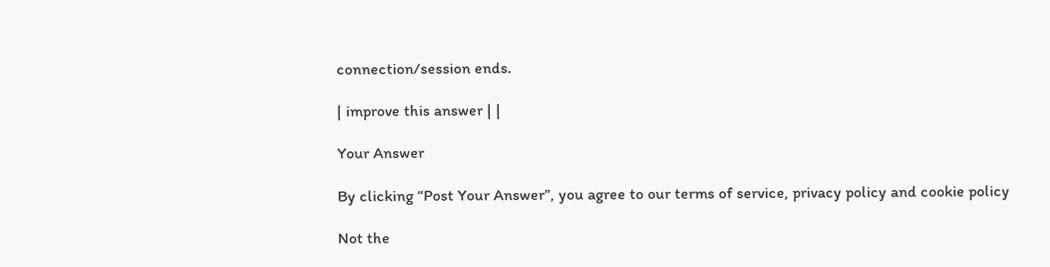connection/session ends.

| improve this answer | |

Your Answer

By clicking “Post Your Answer”, you agree to our terms of service, privacy policy and cookie policy

Not the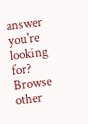answer you're looking for? Browse other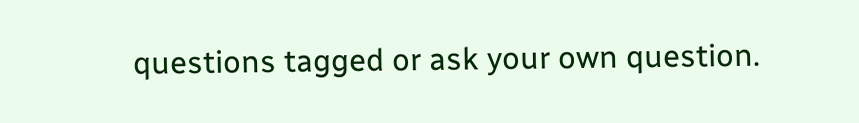questions tagged or ask your own question.